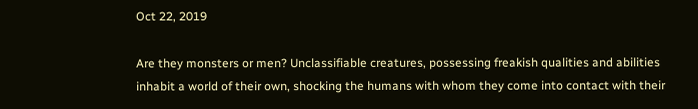Oct 22, 2019

Are they monsters or men? Unclassifiable creatures, possessing freakish qualities and abilities inhabit a world of their own, shocking the humans with whom they come into contact with their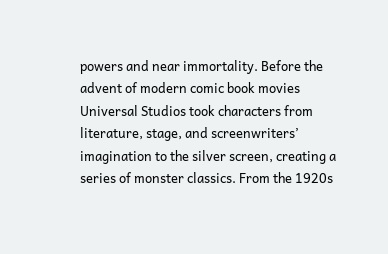powers and near immortality. Before the advent of modern comic book movies Universal Studios took characters from literature, stage, and screenwriters’ imagination to the silver screen, creating a series of monster classics. From the 1920s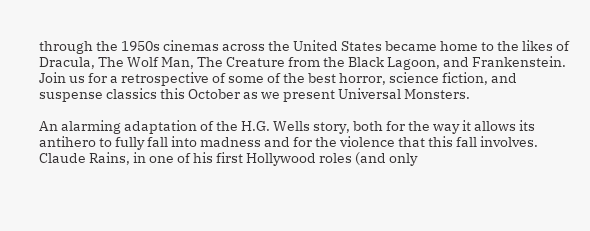through the 1950s cinemas across the United States became home to the likes of Dracula, The Wolf Man, The Creature from the Black Lagoon, and Frankenstein. Join us for a retrospective of some of the best horror, science fiction, and suspense classics this October as we present Universal Monsters.

An alarming adaptation of the H.G. Wells story, both for the way it allows its antihero to fully fall into madness and for the violence that this fall involves. Claude Rains, in one of his first Hollywood roles (and only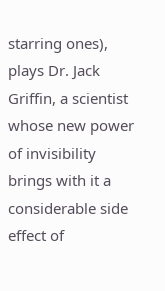starring ones), plays Dr. Jack Griffin, a scientist whose new power of invisibility brings with it a considerable side effect of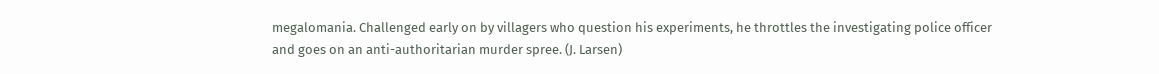megalomania. Challenged early on by villagers who question his experiments, he throttles the investigating police officer and goes on an anti-authoritarian murder spree. (J. Larsen)